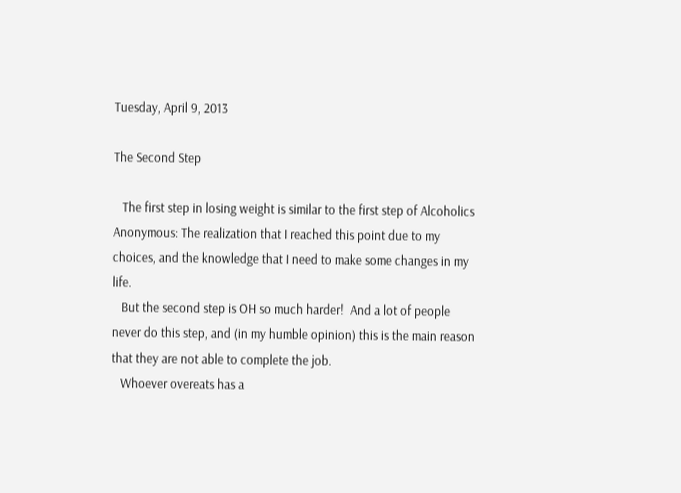Tuesday, April 9, 2013

The Second Step

   The first step in losing weight is similar to the first step of Alcoholics Anonymous: The realization that I reached this point due to my choices, and the knowledge that I need to make some changes in my life.
   But the second step is OH so much harder!  And a lot of people never do this step, and (in my humble opinion) this is the main reason that they are not able to complete the job.
   Whoever overeats has a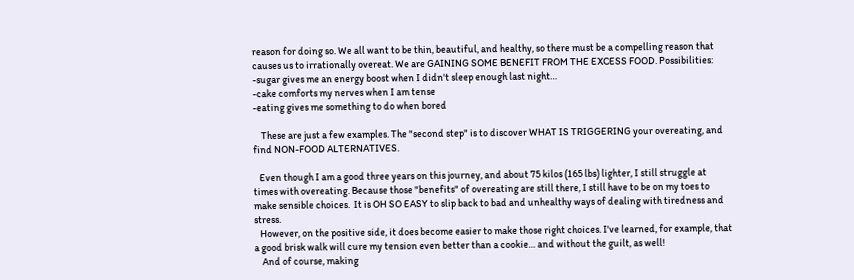reason for doing so. We all want to be thin, beautiful, and healthy, so there must be a compelling reason that causes us to irrationally overeat. We are GAINING SOME BENEFIT FROM THE EXCESS FOOD. Possibilities:
-sugar gives me an energy boost when I didn't sleep enough last night…
-cake comforts my nerves when I am tense
-eating gives me something to do when bored

    These are just a few examples. The "second step" is to discover WHAT IS TRIGGERING your overeating, and find NON-FOOD ALTERNATIVES.

   Even though I am a good three years on this journey, and about 75 kilos (165 lbs) lighter, I still struggle at times with overeating. Because those "benefits" of overeating are still there, I still have to be on my toes to make sensible choices.  It is OH SO EASY to slip back to bad and unhealthy ways of dealing with tiredness and stress.
   However, on the positive side, it does become easier to make those right choices. I've learned, for example, that a good brisk walk will cure my tension even better than a cookie… and without the guilt, as well!
    And of course, making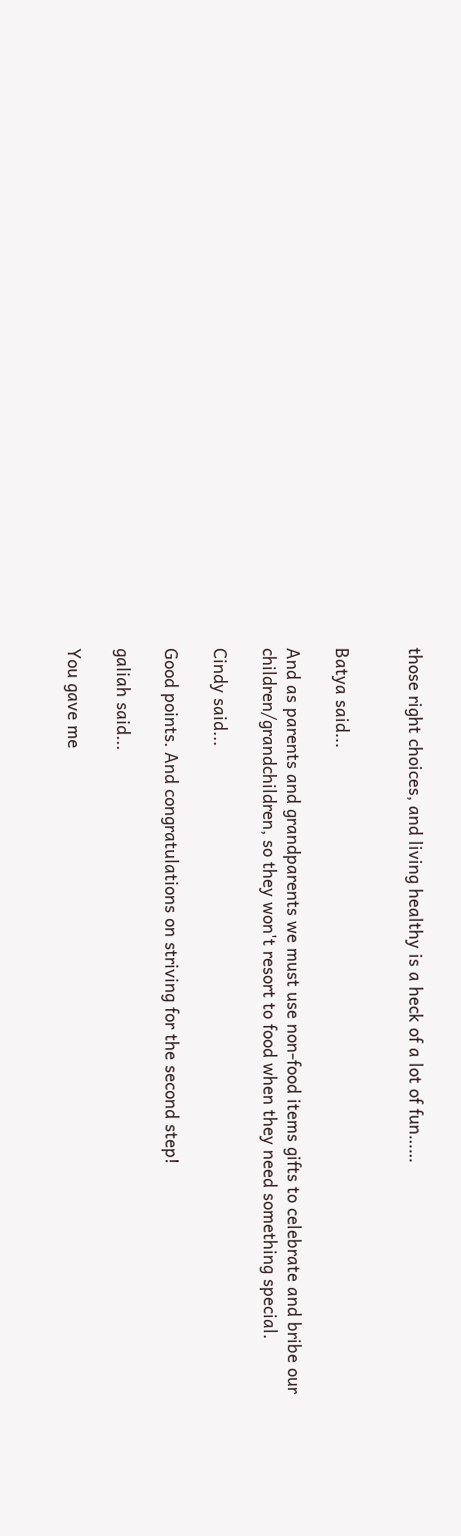those right choices, and living healthy is a heck of a lot of fun……


Batya said...

And as parents and grandparents we must use non-food items gifts to celebrate and bribe our children/grandchildren, so they won't resort to food when they need something special.

Cindy said...

Good points. And congratulations on striving for the second step!

galiah said...

You gave me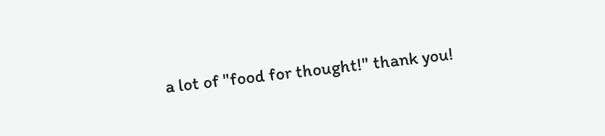a lot of "food for thought!" thank you!